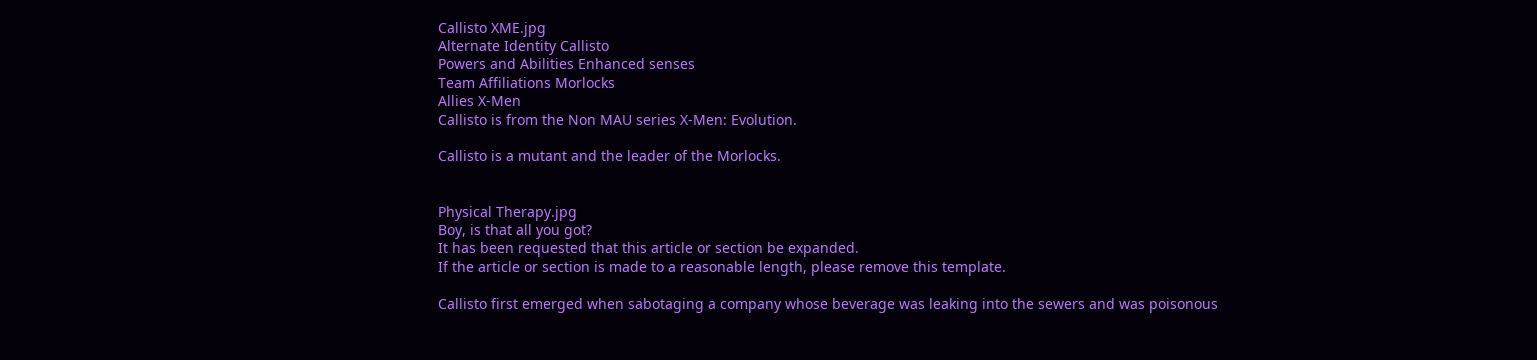Callisto XME.jpg
Alternate Identity Callisto
Powers and Abilities Enhanced senses
Team Affiliations Morlocks
Allies X-Men
Callisto is from the Non MAU series X-Men: Evolution.

Callisto is a mutant and the leader of the Morlocks.


Physical Therapy.jpg
Boy, is that all you got?
It has been requested that this article or section be expanded.
If the article or section is made to a reasonable length, please remove this template.

Callisto first emerged when sabotaging a company whose beverage was leaking into the sewers and was poisonous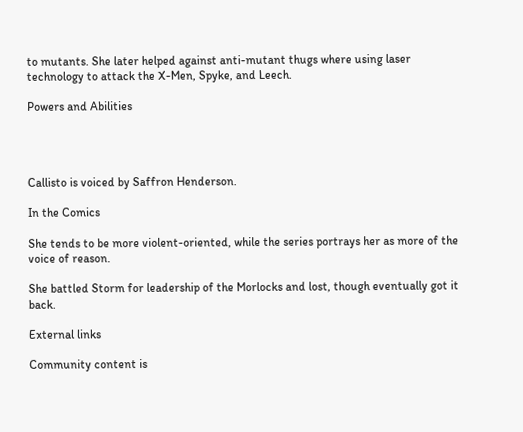to mutants. She later helped against anti-mutant thugs where using laser technology to attack the X-Men, Spyke, and Leech.

Powers and Abilities




Callisto is voiced by Saffron Henderson.

In the Comics

She tends to be more violent-oriented, while the series portrays her as more of the voice of reason.

She battled Storm for leadership of the Morlocks and lost, though eventually got it back.

External links

Community content is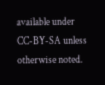available under CC-BY-SA unless otherwise noted.